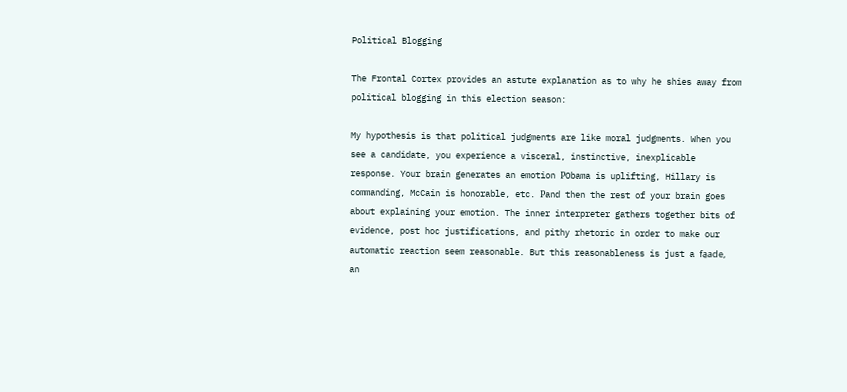Political Blogging

The Frontal Cortex provides an astute explanation as to why he shies away from political blogging in this election season:

My hypothesis is that political judgments are like moral judgments. When you see a candidate, you experience a visceral, instinctive, inexplicable response. Your brain generates an emotion РObama is uplifting, Hillary is commanding, McCain is honorable, etc. Рand then the rest of your brain goes about explaining your emotion. The inner interpreter gathers together bits of evidence, post hoc justifications, and pithy rhetoric in order to make our automatic reaction seem reasonable. But this reasonableness is just a fa̤ade, an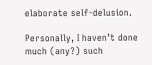elaborate self-delusion.

Personally, I haven’t done much (any?) such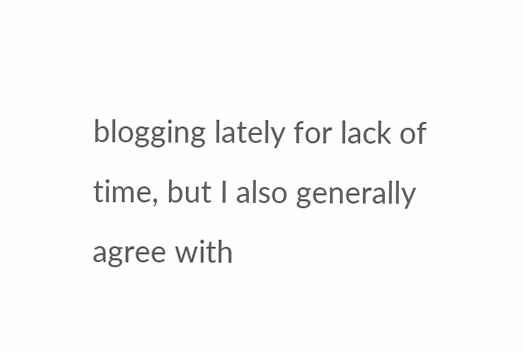blogging lately for lack of time, but I also generally agree with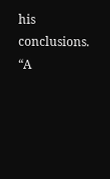his conclusions.  “A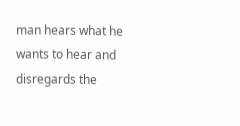man hears what he wants to hear and disregards the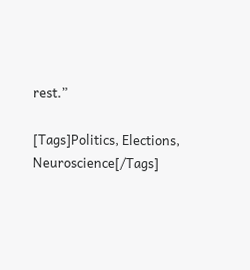rest.”

[Tags]Politics, Elections, Neuroscience[/Tags]